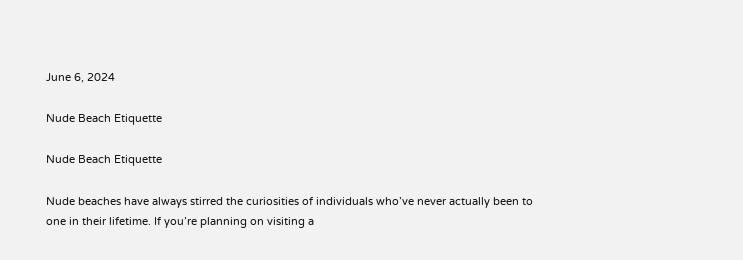June 6, 2024

Nude Beach Etiquette

Nude Beach Etiquette

Nude beaches have always stirred the curiosities of individuals who’ve never actually been to one in their lifetime. If you’re planning on visiting a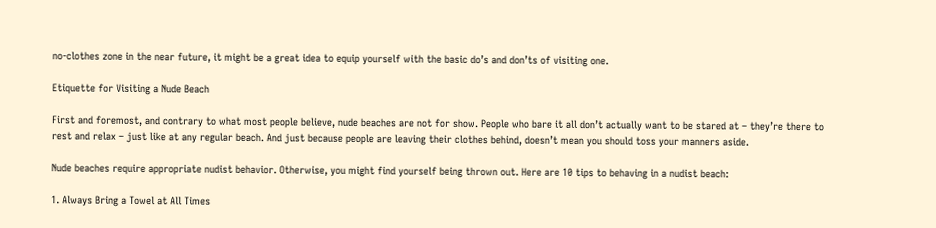no-clothes zone in the near future, it might be a great idea to equip yourself with the basic do’s and don’ts of visiting one.

Etiquette for Visiting a Nude Beach

First and foremost, and contrary to what most people believe, nude beaches are not for show. People who bare it all don’t actually want to be stared at – they’re there to rest and relax – just like at any regular beach. And just because people are leaving their clothes behind, doesn’t mean you should toss your manners aside.

Nude beaches require appropriate nudist behavior. Otherwise, you might find yourself being thrown out. Here are 10 tips to behaving in a nudist beach:

1. Always Bring a Towel at All Times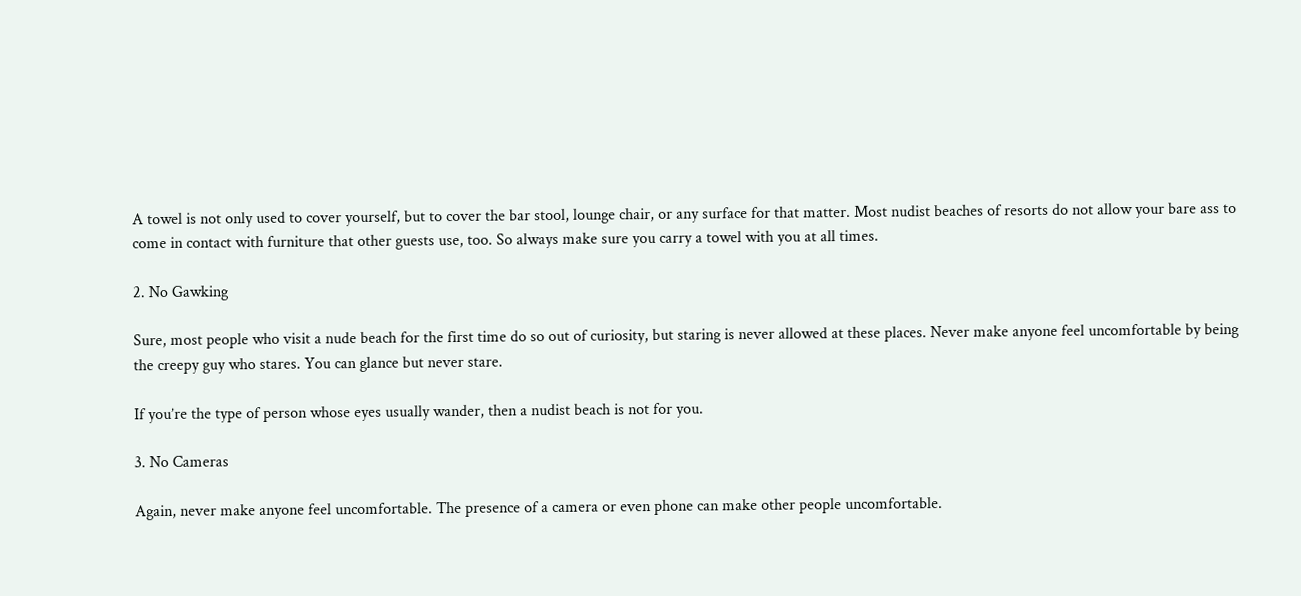A towel is not only used to cover yourself, but to cover the bar stool, lounge chair, or any surface for that matter. Most nudist beaches of resorts do not allow your bare ass to come in contact with furniture that other guests use, too. So always make sure you carry a towel with you at all times.

2. No Gawking

Sure, most people who visit a nude beach for the first time do so out of curiosity, but staring is never allowed at these places. Never make anyone feel uncomfortable by being the creepy guy who stares. You can glance but never stare.

If you’re the type of person whose eyes usually wander, then a nudist beach is not for you.

3. No Cameras

Again, never make anyone feel uncomfortable. The presence of a camera or even phone can make other people uncomfortable.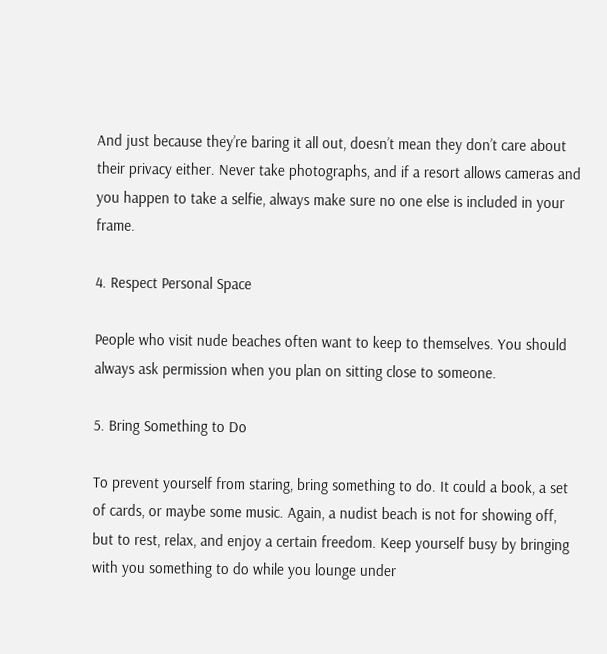And just because they’re baring it all out, doesn’t mean they don’t care about their privacy either. Never take photographs, and if a resort allows cameras and you happen to take a selfie, always make sure no one else is included in your frame.

4. Respect Personal Space

People who visit nude beaches often want to keep to themselves. You should always ask permission when you plan on sitting close to someone.

5. Bring Something to Do

To prevent yourself from staring, bring something to do. It could a book, a set of cards, or maybe some music. Again, a nudist beach is not for showing off, but to rest, relax, and enjoy a certain freedom. Keep yourself busy by bringing with you something to do while you lounge under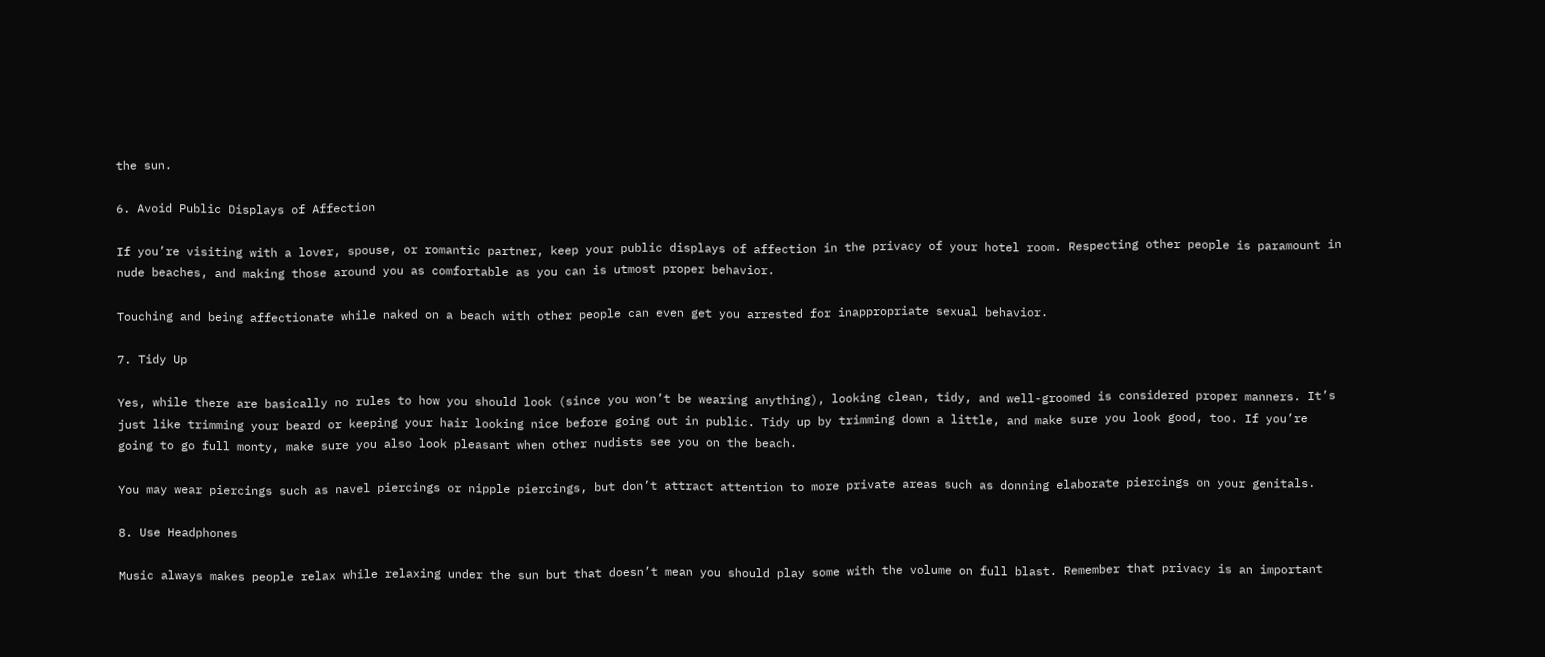the sun.

6. Avoid Public Displays of Affection

If you’re visiting with a lover, spouse, or romantic partner, keep your public displays of affection in the privacy of your hotel room. Respecting other people is paramount in nude beaches, and making those around you as comfortable as you can is utmost proper behavior.

Touching and being affectionate while naked on a beach with other people can even get you arrested for inappropriate sexual behavior.

7. Tidy Up

Yes, while there are basically no rules to how you should look (since you won’t be wearing anything), looking clean, tidy, and well-groomed is considered proper manners. It’s just like trimming your beard or keeping your hair looking nice before going out in public. Tidy up by trimming down a little, and make sure you look good, too. If you’re going to go full monty, make sure you also look pleasant when other nudists see you on the beach.

You may wear piercings such as navel piercings or nipple piercings, but don’t attract attention to more private areas such as donning elaborate piercings on your genitals.

8. Use Headphones

Music always makes people relax while relaxing under the sun but that doesn’t mean you should play some with the volume on full blast. Remember that privacy is an important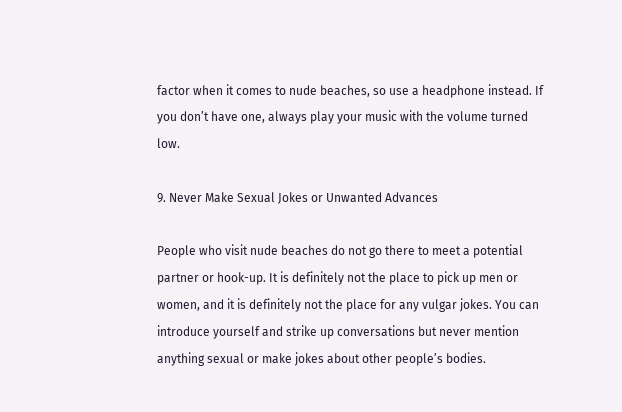factor when it comes to nude beaches, so use a headphone instead. If you don’t have one, always play your music with the volume turned low.

9. Never Make Sexual Jokes or Unwanted Advances

People who visit nude beaches do not go there to meet a potential partner or hook-up. It is definitely not the place to pick up men or women, and it is definitely not the place for any vulgar jokes. You can introduce yourself and strike up conversations but never mention anything sexual or make jokes about other people’s bodies.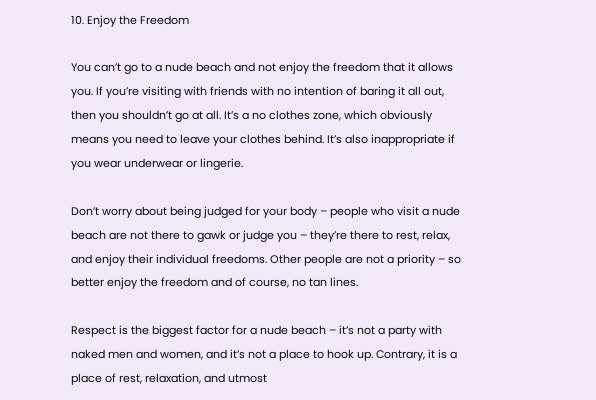10. Enjoy the Freedom

You can’t go to a nude beach and not enjoy the freedom that it allows you. If you’re visiting with friends with no intention of baring it all out, then you shouldn’t go at all. It’s a no clothes zone, which obviously means you need to leave your clothes behind. It’s also inappropriate if you wear underwear or lingerie.

Don’t worry about being judged for your body – people who visit a nude beach are not there to gawk or judge you – they’re there to rest, relax, and enjoy their individual freedoms. Other people are not a priority – so better enjoy the freedom and of course, no tan lines.

Respect is the biggest factor for a nude beach – it’s not a party with naked men and women, and it’s not a place to hook up. Contrary, it is a place of rest, relaxation, and utmost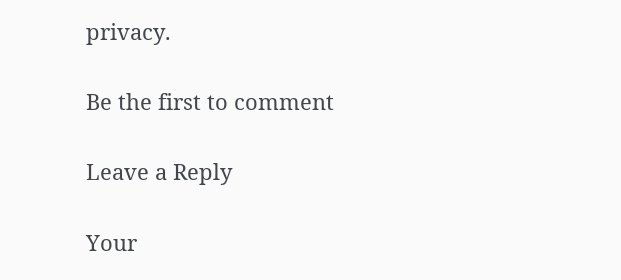privacy.

Be the first to comment

Leave a Reply

Your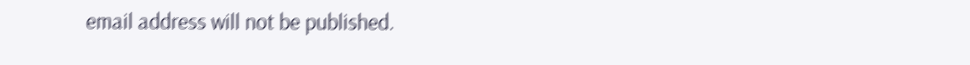email address will not be published.